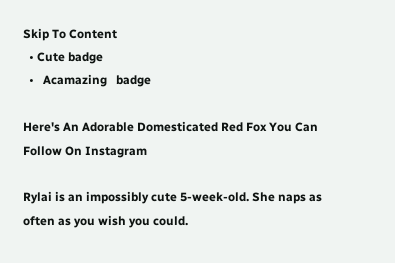Skip To Content
  • Cute badge
  •   Acamazing   badge

Here's An Adorable Domesticated Red Fox You Can Follow On Instagram

Rylai is an impossibly cute 5-week-old. She naps as often as you wish you could.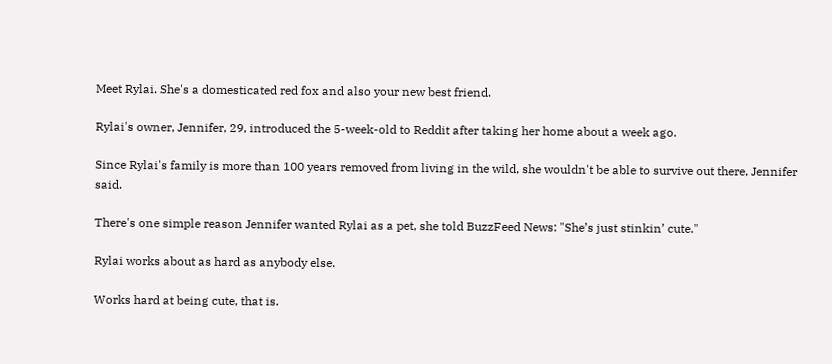Meet Rylai. She's a domesticated red fox and also your new best friend.

Rylai's owner, Jennifer, 29, introduced the 5-week-old to Reddit after taking her home about a week ago.

Since Rylai's family is more than 100 years removed from living in the wild, she wouldn't be able to survive out there, Jennifer said.

There's one simple reason Jennifer wanted Rylai as a pet, she told BuzzFeed News: "She’s just stinkin’ cute."

Rylai works about as hard as anybody else.

Works hard at being cute, that is.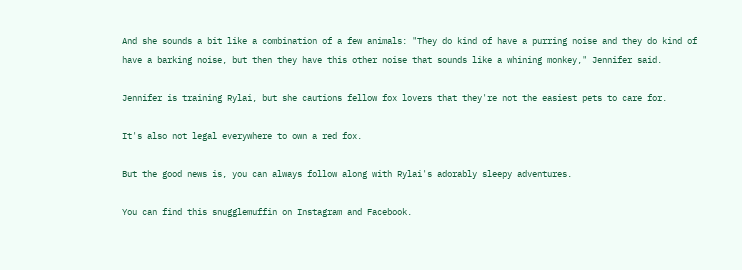And she sounds a bit like a combination of a few animals: "They do kind of have a purring noise and they do kind of have a barking noise, but then they have this other noise that sounds like a whining monkey," Jennifer said.

Jennifer is training Rylai, but she cautions fellow fox lovers that they're not the easiest pets to care for.

It's also not legal everywhere to own a red fox.

But the good news is, you can always follow along with Rylai's adorably sleepy adventures.

You can find this snugglemuffin on Instagram and Facebook.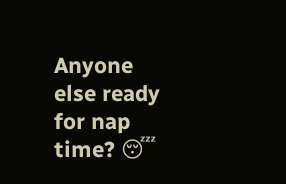Anyone else ready for nap time? 😴